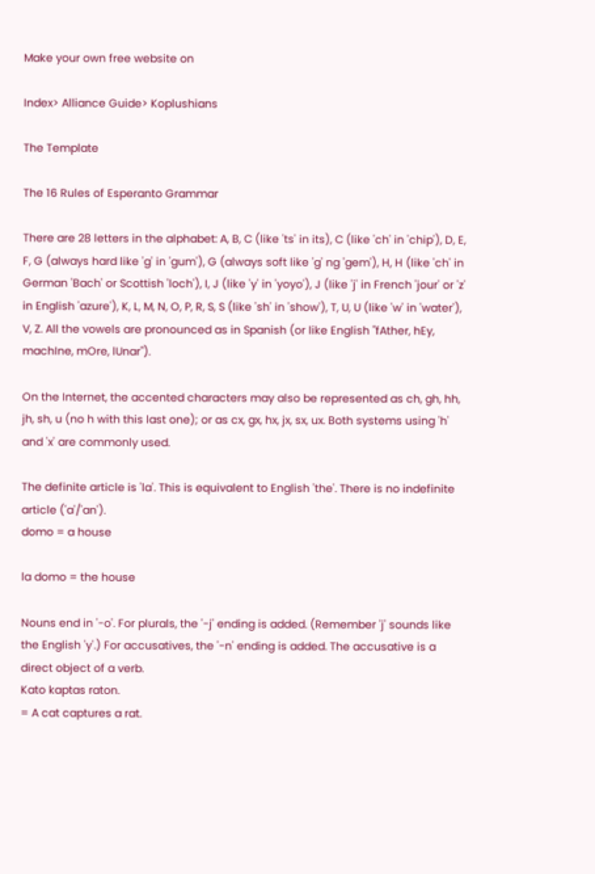Make your own free website on

Index> Alliance Guide> Koplushians

The Template

The 16 Rules of Esperanto Grammar

There are 28 letters in the alphabet: A, B, C (like 'ts' in its), C (like 'ch' in 'chip'), D, E, F, G (always hard like 'g' in 'gum'), G (always soft like 'g' ng 'gem'), H, H (like 'ch' in German 'Bach' or Scottish 'loch'), I, J (like 'y' in 'yoyo'), J (like 'j' in French 'jour' or 'z' in English 'azure'), K, L, M, N, O, P, R, S, S (like 'sh' in 'show'), T, U, U (like 'w' in 'water'), V, Z. All the vowels are pronounced as in Spanish (or like English "fAther, hEy, machIne, mOre, lUnar").

On the Internet, the accented characters may also be represented as ch, gh, hh, jh, sh, u (no h with this last one); or as cx, gx, hx, jx, sx, ux. Both systems using 'h' and 'x' are commonly used.

The definite article is 'la'. This is equivalent to English 'the'. There is no indefinite article ('a'/'an').
domo = a house

la domo = the house

Nouns end in '-o'. For plurals, the '-j' ending is added. (Remember 'j' sounds like the English 'y'.) For accusatives, the '-n' ending is added. The accusative is a direct object of a verb.
Kato kaptas raton.
= A cat captures a rat.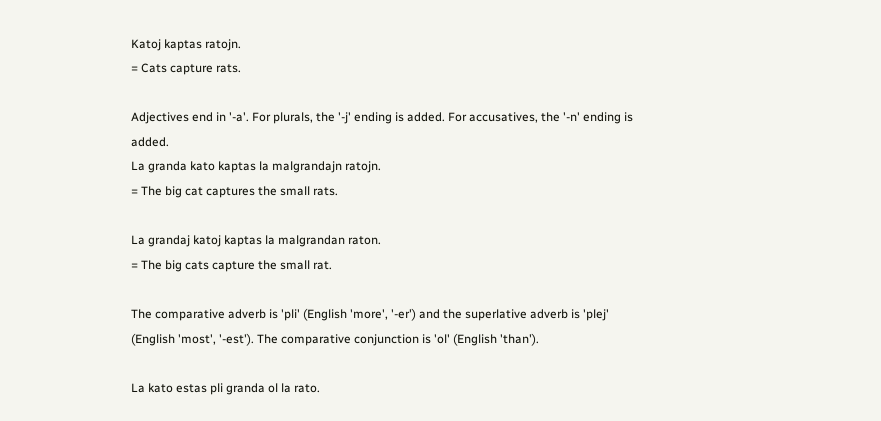Katoj kaptas ratojn.
= Cats capture rats.

Adjectives end in '-a'. For plurals, the '-j' ending is added. For accusatives, the '-n' ending is added.
La granda kato kaptas la malgrandajn ratojn.
= The big cat captures the small rats.

La grandaj katoj kaptas la malgrandan raton.
= The big cats capture the small rat.

The comparative adverb is 'pli' (English 'more', '-er') and the superlative adverb is 'plej' (English 'most', '-est'). The comparative conjunction is 'ol' (English 'than').

La kato estas pli granda ol la rato.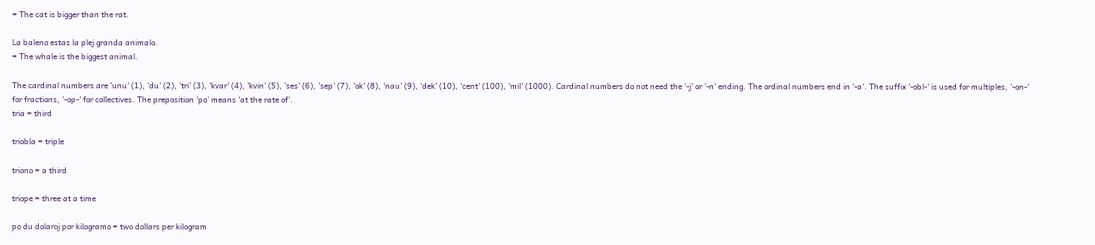= The cat is bigger than the rat.

La baleno estas la plej granda animalo.
= The whale is the biggest animal.

The cardinal numbers are 'unu' (1), 'du' (2), 'tri' (3), 'kvar' (4), 'kvin' (5), 'ses' (6), 'sep' (7), 'ok' (8), 'nau' (9), 'dek' (10), 'cent' (100), 'mil' (1000). Cardinal numbers do not need the '-j' or '-n' ending. The ordinal numbers end in '-a'. The suffix '-obl-' is used for multiples, '-on-' for fractions, '-op-' for collectives. The preposition 'po' means 'at the rate of'.
tria = third

triobla = triple

triono = a third

triope = three at a time

po du dolaroj por kilogramo = two dollars per kilogram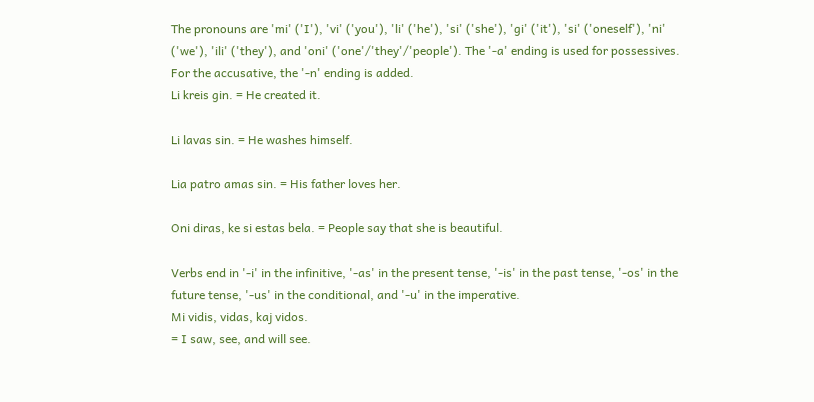The pronouns are 'mi' ('I'), 'vi' ('you'), 'li' ('he'), 'si' ('she'), 'gi' ('it'), 'si' ('oneself'), 'ni' ('we'), 'ili' ('they'), and 'oni' ('one'/'they'/'people'). The '-a' ending is used for possessives. For the accusative, the '-n' ending is added.
Li kreis gin. = He created it.

Li lavas sin. = He washes himself.

Lia patro amas sin. = His father loves her.

Oni diras, ke si estas bela. = People say that she is beautiful.

Verbs end in '-i' in the infinitive, '-as' in the present tense, '-is' in the past tense, '-os' in the future tense, '-us' in the conditional, and '-u' in the imperative.
Mi vidis, vidas, kaj vidos.
= I saw, see, and will see.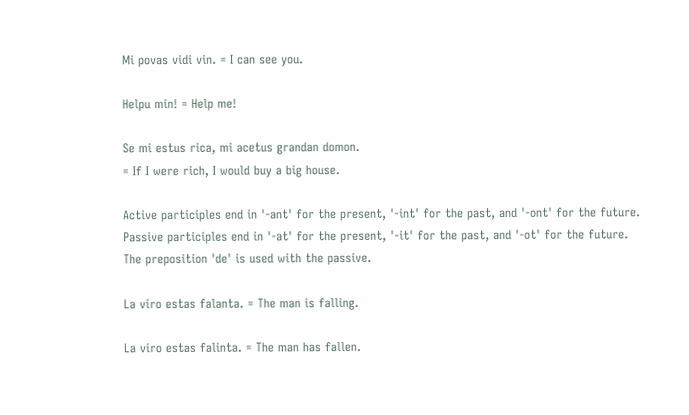Mi povas vidi vin. = I can see you.

Helpu min! = Help me!

Se mi estus rica, mi acetus grandan domon.
= If I were rich, I would buy a big house.

Active participles end in '-ant' for the present, '-int' for the past, and '-ont' for the future. Passive participles end in '-at' for the present, '-it' for the past, and '-ot' for the future. The preposition 'de' is used with the passive.

La viro estas falanta. = The man is falling.

La viro estas falinta. = The man has fallen.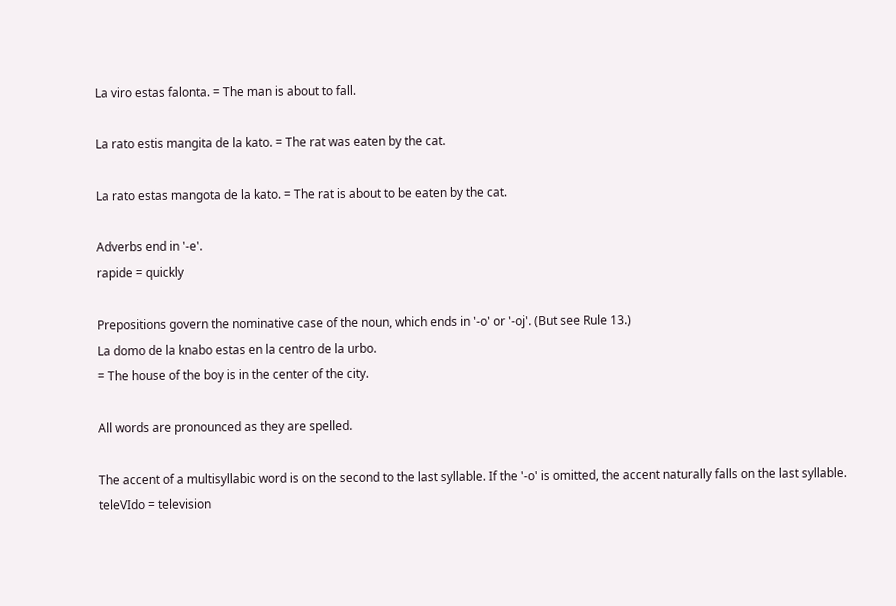La viro estas falonta. = The man is about to fall.

La rato estis mangita de la kato. = The rat was eaten by the cat.

La rato estas mangota de la kato. = The rat is about to be eaten by the cat.

Adverbs end in '-e'.
rapide = quickly

Prepositions govern the nominative case of the noun, which ends in '-o' or '-oj'. (But see Rule 13.)
La domo de la knabo estas en la centro de la urbo.
= The house of the boy is in the center of the city.

All words are pronounced as they are spelled.

The accent of a multisyllabic word is on the second to the last syllable. If the '-o' is omitted, the accent naturally falls on the last syllable.
teleVIdo = television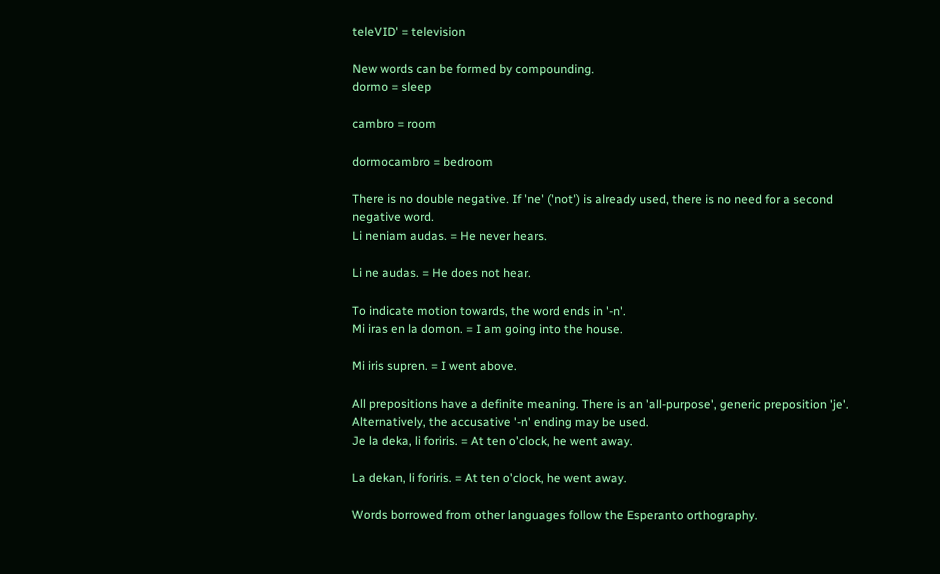teleVID' = television

New words can be formed by compounding.
dormo = sleep

cambro = room

dormocambro = bedroom

There is no double negative. If 'ne' ('not') is already used, there is no need for a second negative word.
Li neniam audas. = He never hears.

Li ne audas. = He does not hear.

To indicate motion towards, the word ends in '-n'.
Mi iras en la domon. = I am going into the house.

Mi iris supren. = I went above.

All prepositions have a definite meaning. There is an 'all-purpose', generic preposition 'je'. Alternatively, the accusative '-n' ending may be used.
Je la deka, li foriris. = At ten o'clock, he went away.

La dekan, li foriris. = At ten o'clock, he went away.

Words borrowed from other languages follow the Esperanto orthography.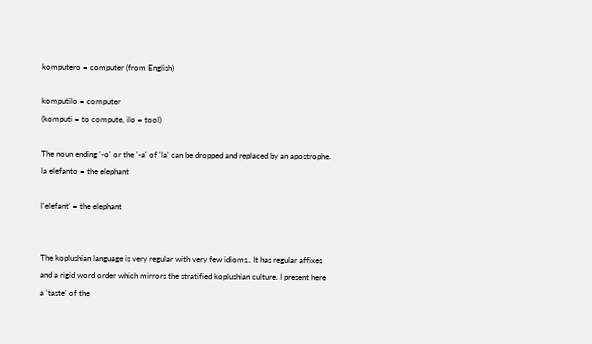komputero = computer (from English)

komputilo = computer
(komputi = to compute, ilo = tool)

The noun ending '-o' or the '-a' of 'la' can be dropped and replaced by an apostrophe.
la elefanto = the elephant

l'elefant' = the elephant


The koplushian language is very regular with very few idioms.. It has regular affixes and a rigid word order which mirrors the stratified koplushian culture. I present here a 'taste' of the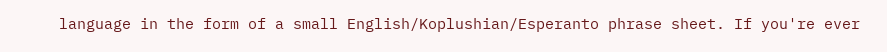language in the form of a small English/Koplushian/Esperanto phrase sheet. If you're ever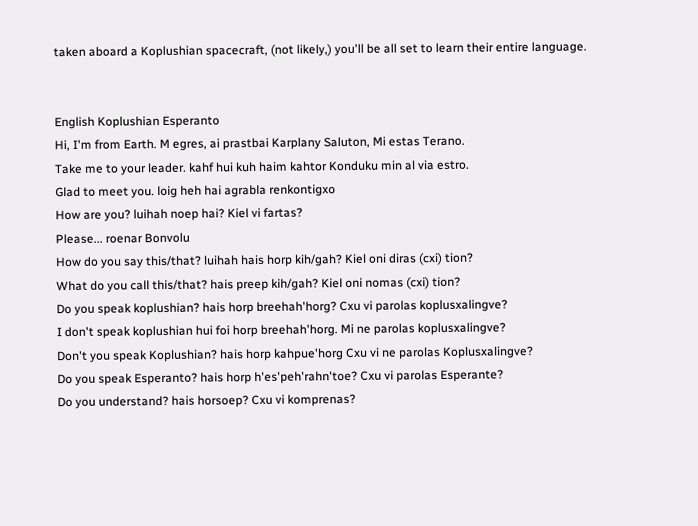taken aboard a Koplushian spacecraft, (not likely,) you'll be all set to learn their entire language.


English Koplushian Esperanto
Hi, I'm from Earth. M egres, ai prastbai Karplany Saluton, Mi estas Terano.
Take me to your leader. kahf hui kuh haim kahtor Konduku min al via estro.
Glad to meet you. loig heh hai agrabla renkontigxo
How are you? luihah noep hai? Kiel vi fartas?
Please... roenar Bonvolu
How do you say this/that? luihah hais horp kih/gah? Kiel oni diras (cxi) tion?
What do you call this/that? hais preep kih/gah? Kiel oni nomas (cxi) tion?
Do you speak koplushian? hais horp breehah'horg? Cxu vi parolas koplusxalingve?
I don't speak koplushian hui foi horp breehah'horg. Mi ne parolas koplusxalingve?
Don't you speak Koplushian? hais horp kahpue'horg Cxu vi ne parolas Koplusxalingve?
Do you speak Esperanto? hais horp h'es'peh'rahn'toe? Cxu vi parolas Esperante?
Do you understand? hais horsoep? Cxu vi komprenas?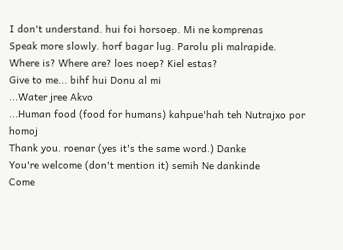I don't understand. hui foi horsoep. Mi ne komprenas
Speak more slowly. horf bagar lug. Parolu pli malrapide.
Where is? Where are? loes noep? Kiel estas?
Give to me... bihf hui Donu al mi
...Water jree Akvo
...Human food (food for humans) kahpue'hah teh Nutrajxo por homoj
Thank you. roenar (yes it's the same word.) Danke
You're welcome (don't mention it) semih Ne dankinde
Come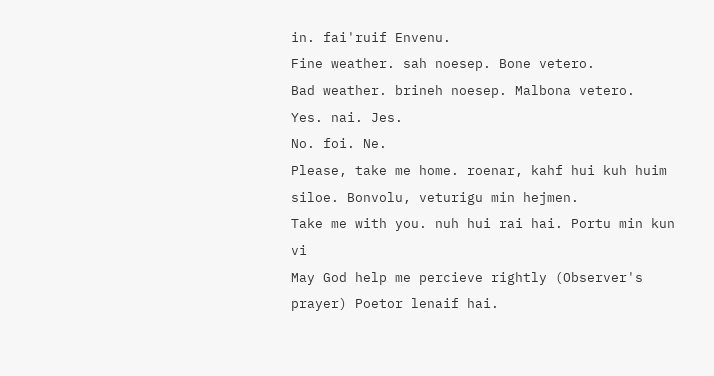in. fai'ruif Envenu.
Fine weather. sah noesep. Bone vetero.
Bad weather. brineh noesep. Malbona vetero.
Yes. nai. Jes.
No. foi. Ne.
Please, take me home. roenar, kahf hui kuh huim siloe. Bonvolu, veturigu min hejmen.
Take me with you. nuh hui rai hai. Portu min kun vi
May God help me percieve rightly (Observer's prayer) Poetor lenaif hai.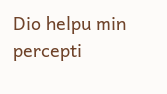Dio helpu min percepti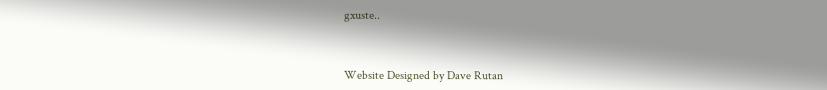gxuste..



Website Designed by Dave Rutan